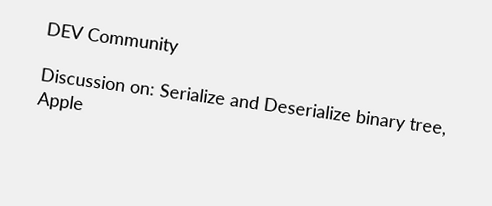DEV Community

Discussion on: Serialize and Deserialize binary tree, Apple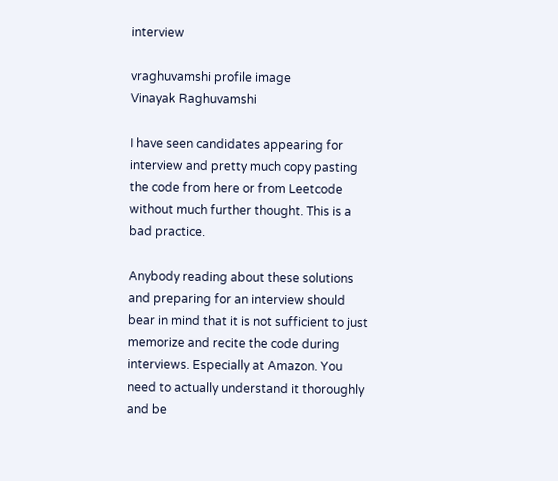interview

vraghuvamshi profile image
Vinayak Raghuvamshi

I have seen candidates appearing for interview and pretty much copy pasting the code from here or from Leetcode without much further thought. This is a bad practice.

Anybody reading about these solutions and preparing for an interview should bear in mind that it is not sufficient to just memorize and recite the code during interviews. Especially at Amazon. You need to actually understand it thoroughly and be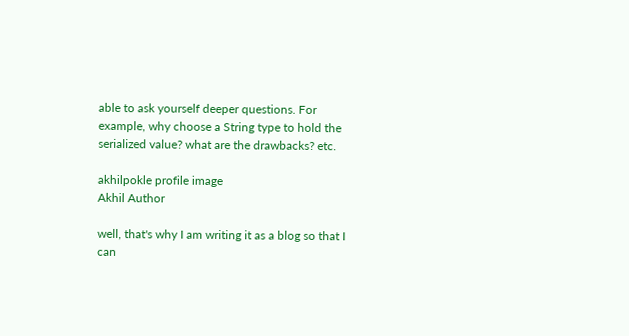able to ask yourself deeper questions. For example, why choose a String type to hold the serialized value? what are the drawbacks? etc.

akhilpokle profile image
Akhil Author

well, that's why I am writing it as a blog so that I can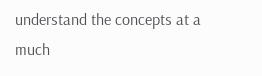understand the concepts at a much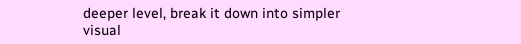deeper level, break it down into simpler visual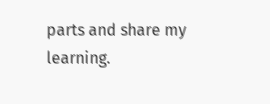parts and share my learning.